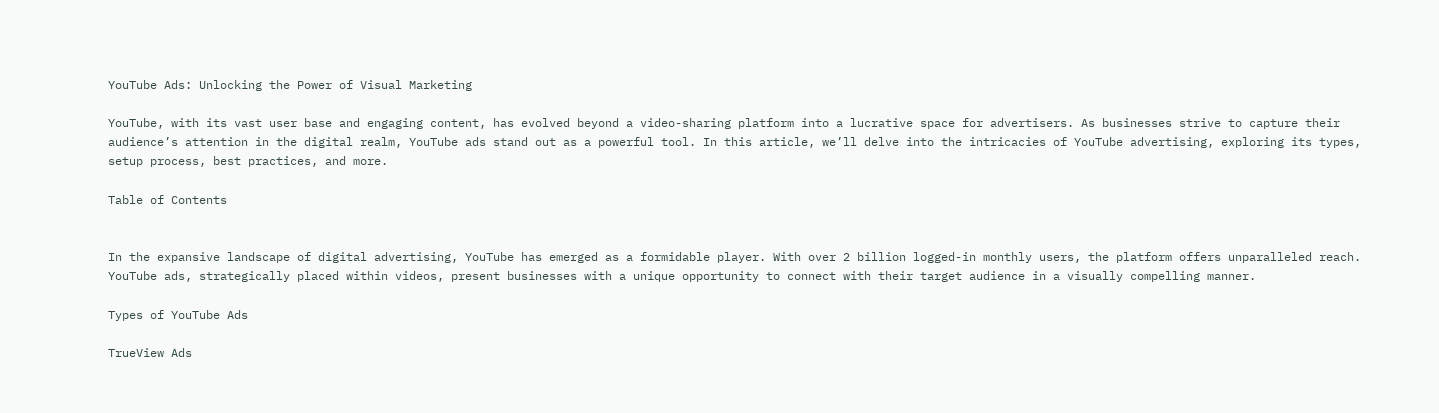YouTube Ads: Unlocking the Power of Visual Marketing

YouTube, with its vast user base and engaging content, has evolved beyond a video-sharing platform into a lucrative space for advertisers. As businesses strive to capture their audience’s attention in the digital realm, YouTube ads stand out as a powerful tool. In this article, we’ll delve into the intricacies of YouTube advertising, exploring its types, setup process, best practices, and more.

Table of Contents


In the expansive landscape of digital advertising, YouTube has emerged as a formidable player. With over 2 billion logged-in monthly users, the platform offers unparalleled reach. YouTube ads, strategically placed within videos, present businesses with a unique opportunity to connect with their target audience in a visually compelling manner.

Types of YouTube Ads

TrueView Ads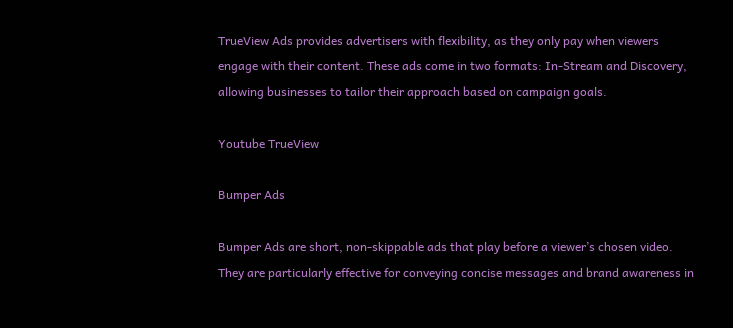TrueView Ads provides advertisers with flexibility, as they only pay when viewers engage with their content. These ads come in two formats: In-Stream and Discovery, allowing businesses to tailor their approach based on campaign goals.

Youtube TrueView

Bumper Ads

Bumper Ads are short, non-skippable ads that play before a viewer’s chosen video. They are particularly effective for conveying concise messages and brand awareness in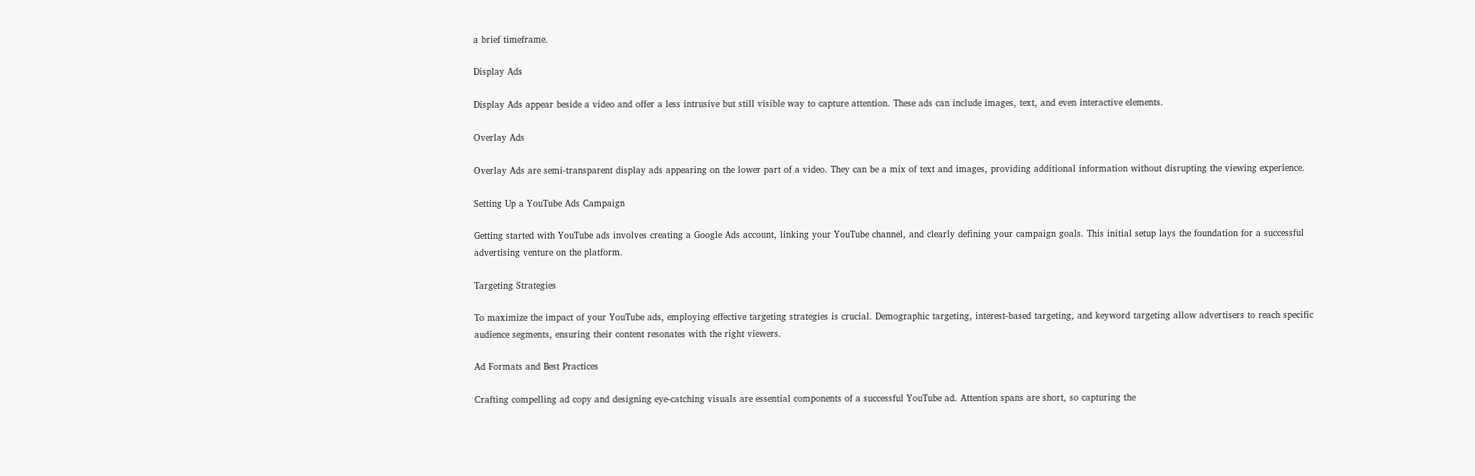a brief timeframe.

Display Ads

Display Ads appear beside a video and offer a less intrusive but still visible way to capture attention. These ads can include images, text, and even interactive elements.

Overlay Ads

Overlay Ads are semi-transparent display ads appearing on the lower part of a video. They can be a mix of text and images, providing additional information without disrupting the viewing experience.

Setting Up a YouTube Ads Campaign

Getting started with YouTube ads involves creating a Google Ads account, linking your YouTube channel, and clearly defining your campaign goals. This initial setup lays the foundation for a successful advertising venture on the platform.

Targeting Strategies

To maximize the impact of your YouTube ads, employing effective targeting strategies is crucial. Demographic targeting, interest-based targeting, and keyword targeting allow advertisers to reach specific audience segments, ensuring their content resonates with the right viewers.

Ad Formats and Best Practices

Crafting compelling ad copy and designing eye-catching visuals are essential components of a successful YouTube ad. Attention spans are short, so capturing the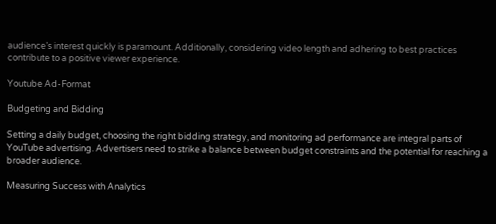audience’s interest quickly is paramount. Additionally, considering video length and adhering to best practices contribute to a positive viewer experience.

Youtube Ad-Format

Budgeting and Bidding

Setting a daily budget, choosing the right bidding strategy, and monitoring ad performance are integral parts of YouTube advertising. Advertisers need to strike a balance between budget constraints and the potential for reaching a broader audience.

Measuring Success with Analytics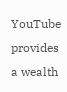YouTube provides a wealth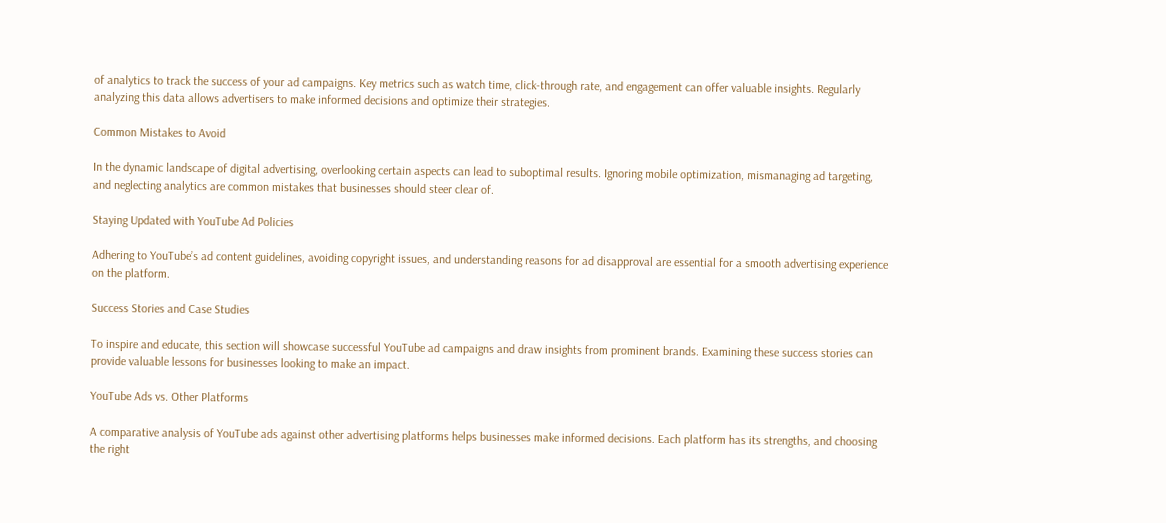of analytics to track the success of your ad campaigns. Key metrics such as watch time, click-through rate, and engagement can offer valuable insights. Regularly analyzing this data allows advertisers to make informed decisions and optimize their strategies.

Common Mistakes to Avoid

In the dynamic landscape of digital advertising, overlooking certain aspects can lead to suboptimal results. Ignoring mobile optimization, mismanaging ad targeting, and neglecting analytics are common mistakes that businesses should steer clear of.

Staying Updated with YouTube Ad Policies

Adhering to YouTube’s ad content guidelines, avoiding copyright issues, and understanding reasons for ad disapproval are essential for a smooth advertising experience on the platform.

Success Stories and Case Studies

To inspire and educate, this section will showcase successful YouTube ad campaigns and draw insights from prominent brands. Examining these success stories can provide valuable lessons for businesses looking to make an impact.

YouTube Ads vs. Other Platforms

A comparative analysis of YouTube ads against other advertising platforms helps businesses make informed decisions. Each platform has its strengths, and choosing the right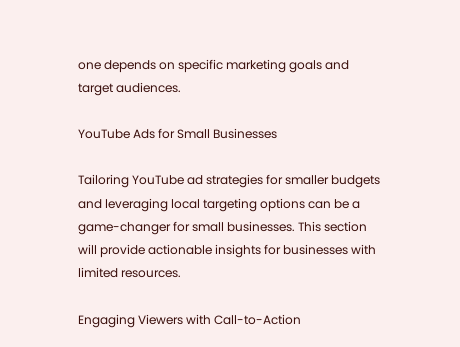one depends on specific marketing goals and target audiences.

YouTube Ads for Small Businesses

Tailoring YouTube ad strategies for smaller budgets and leveraging local targeting options can be a game-changer for small businesses. This section will provide actionable insights for businesses with limited resources.

Engaging Viewers with Call-to-Action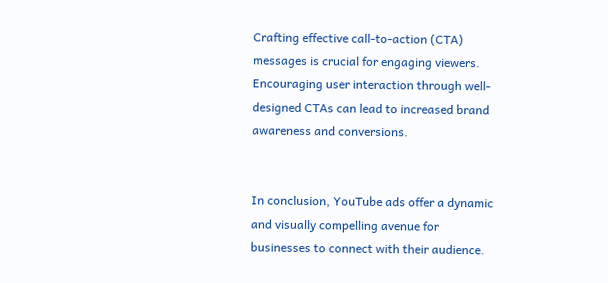Crafting effective call-to-action (CTA) messages is crucial for engaging viewers. Encouraging user interaction through well-designed CTAs can lead to increased brand awareness and conversions.


In conclusion, YouTube ads offer a dynamic and visually compelling avenue for businesses to connect with their audience.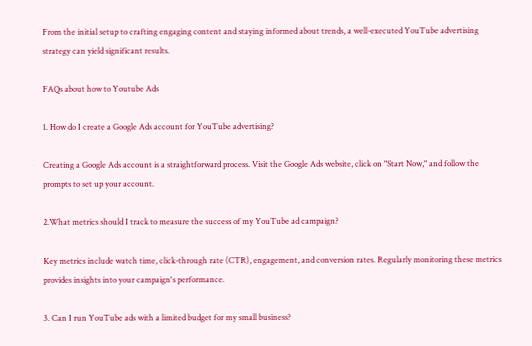From the initial setup to crafting engaging content and staying informed about trends, a well-executed YouTube advertising strategy can yield significant results.

FAQs about how to Youtube Ads

1. How do I create a Google Ads account for YouTube advertising?

Creating a Google Ads account is a straightforward process. Visit the Google Ads website, click on "Start Now," and follow the prompts to set up your account.

2.What metrics should I track to measure the success of my YouTube ad campaign?

Key metrics include watch time, click-through rate (CTR), engagement, and conversion rates. Regularly monitoring these metrics provides insights into your campaign's performance.

3. Can I run YouTube ads with a limited budget for my small business?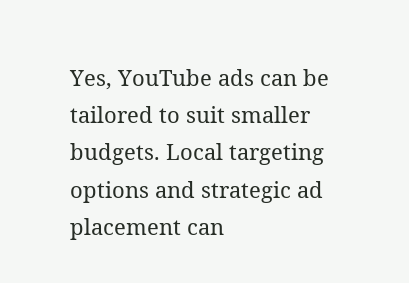Yes, YouTube ads can be tailored to suit smaller budgets. Local targeting options and strategic ad placement can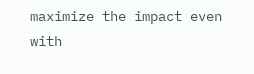maximize the impact even with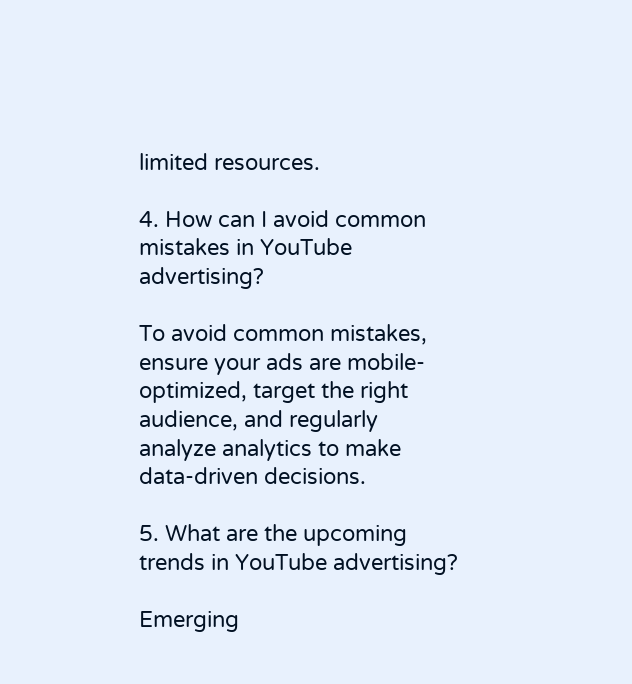limited resources.

4. How can I avoid common mistakes in YouTube advertising?

To avoid common mistakes, ensure your ads are mobile-optimized, target the right audience, and regularly analyze analytics to make data-driven decisions.

5. What are the upcoming trends in YouTube advertising?

Emerging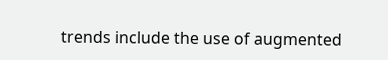trends include the use of augmented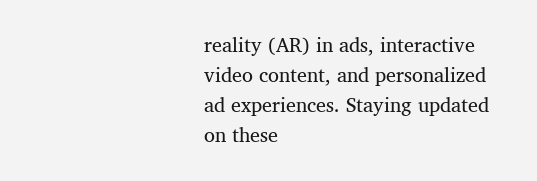reality (AR) in ads, interactive video content, and personalized ad experiences. Staying updated on these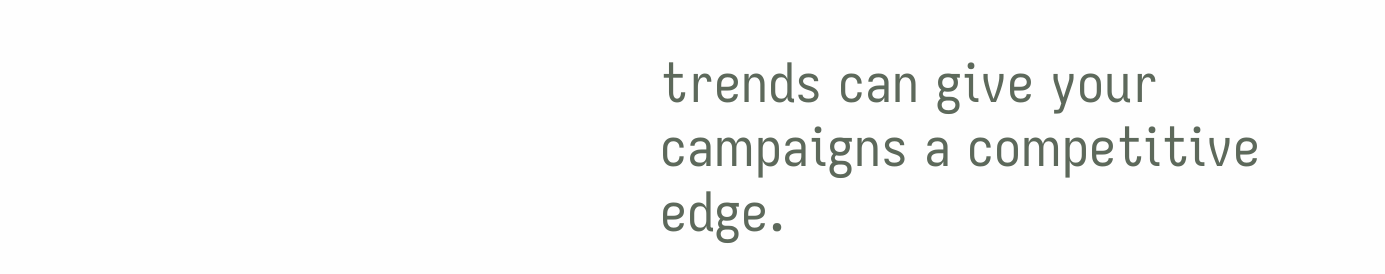trends can give your campaigns a competitive edge.